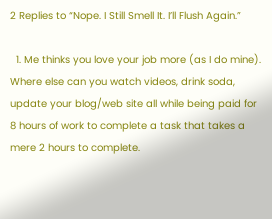2 Replies to “Nope. I Still Smell It. I’ll Flush Again.”

  1. Me thinks you love your job more (as I do mine). Where else can you watch videos, drink soda, update your blog/web site all while being paid for 8 hours of work to complete a task that takes a mere 2 hours to complete.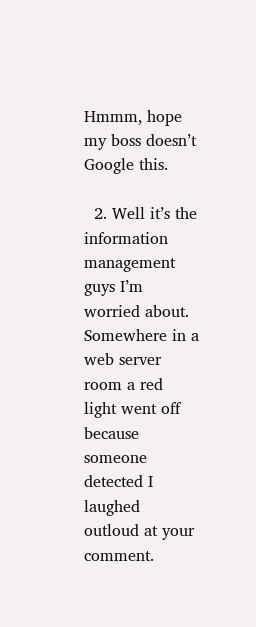Hmmm, hope my boss doesn’t Google this.

  2. Well it’s the information management guys I’m worried about. Somewhere in a web server room a red light went off because someone detected I laughed outloud at your comment.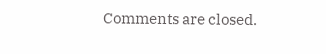Comments are closed.